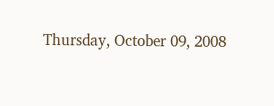Thursday, October 09, 2008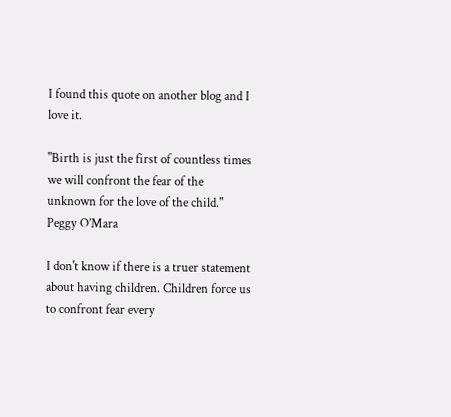I found this quote on another blog and I love it.

"Birth is just the first of countless times we will confront the fear of the unknown for the love of the child." Peggy O’Mara

I don't know if there is a truer statement about having children. Children force us to confront fear every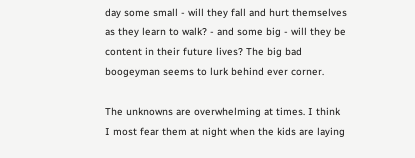day some small - will they fall and hurt themselves as they learn to walk? - and some big - will they be content in their future lives? The big bad boogeyman seems to lurk behind ever corner.

The unknowns are overwhelming at times. I think I most fear them at night when the kids are laying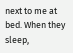next to me at bed. When they sleep,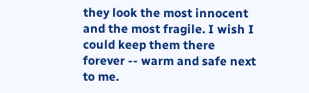they look the most innocent and the most fragile. I wish I could keep them there forever -- warm and safe next to me.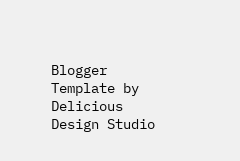Blogger Template by Delicious Design Studio